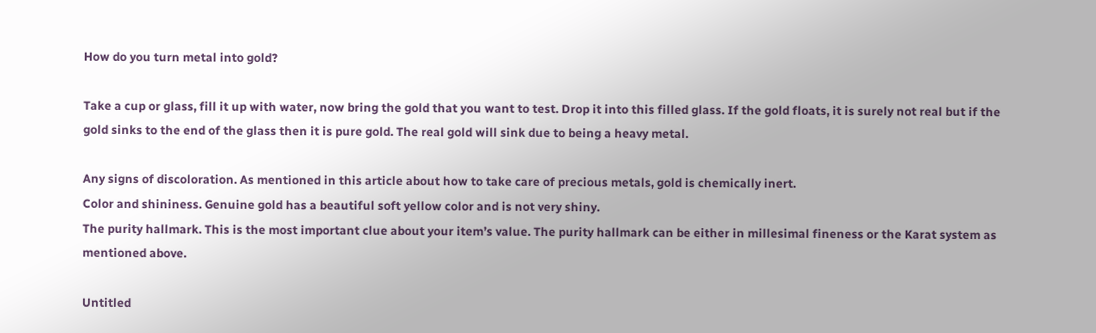How do you turn metal into gold?

Take a cup or glass, fill it up with water, now bring the gold that you want to test. Drop it into this filled glass. If the gold floats, it is surely not real but if the gold sinks to the end of the glass then it is pure gold. The real gold will sink due to being a heavy metal.

Any signs of discoloration. As mentioned in this article about how to take care of precious metals, gold is chemically inert.
Color and shininess. Genuine gold has a beautiful soft yellow color and is not very shiny.
The purity hallmark. This is the most important clue about your item’s value. The purity hallmark can be either in millesimal fineness or the Karat system as mentioned above.

Untitled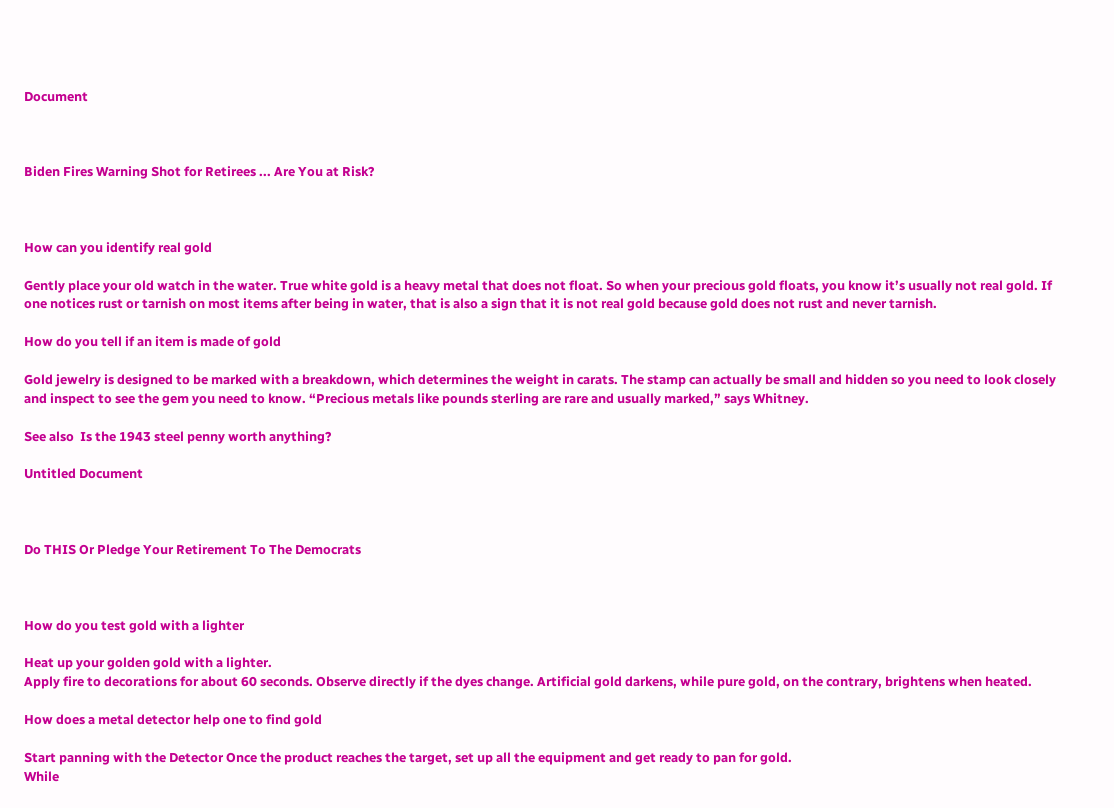Document



Biden Fires Warning Shot for Retirees ... Are You at Risk?



How can you identify real gold

Gently place your old watch in the water. True white gold is a heavy metal that does not float. So when your precious gold floats, you know it’s usually not real gold. If one notices rust or tarnish on most items after being in water, that is also a sign that it is not real gold because gold does not rust and never tarnish.

How do you tell if an item is made of gold

Gold jewelry is designed to be marked with a breakdown, which determines the weight in carats. The stamp can actually be small and hidden so you need to look closely and inspect to see the gem you need to know. “Precious metals like pounds sterling are rare and usually marked,” says Whitney.

See also  Is the 1943 steel penny worth anything?

Untitled Document



Do THIS Or Pledge Your Retirement To The Democrats



How do you test gold with a lighter

Heat up your golden gold with a lighter.
Apply fire to decorations for about 60 seconds. Observe directly if the dyes change. Artificial gold darkens, while pure gold, on the contrary, brightens when heated.

How does a metal detector help one to find gold

Start panning with the Detector Once the product reaches the target, set up all the equipment and get ready to pan for gold.
While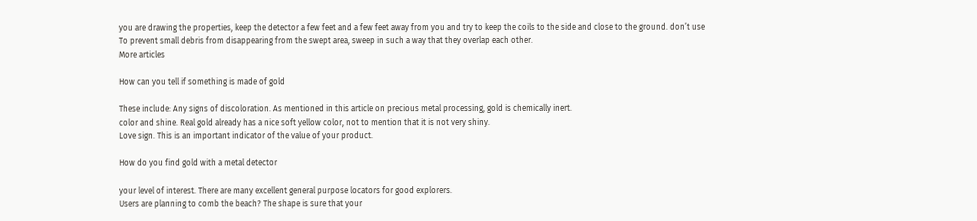you are drawing the properties, keep the detector a few feet and a few feet away from you and try to keep the coils to the side and close to the ground. don’t use
To prevent small debris from disappearing from the swept area, sweep in such a way that they overlap each other.
More articles

How can you tell if something is made of gold

These include: Any signs of discoloration. As mentioned in this article on precious metal processing, gold is chemically inert.
color and shine. Real gold already has a nice soft yellow color, not to mention that it is not very shiny.
Love sign. This is an important indicator of the value of your product.

How do you find gold with a metal detector

your level of interest. There are many excellent general purpose locators for good explorers.
Users are planning to comb the beach? The shape is sure that your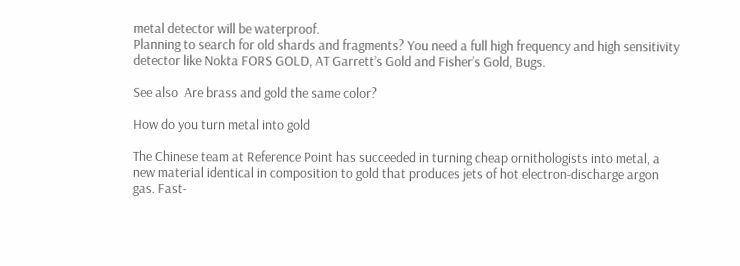metal detector will be waterproof.
Planning to search for old shards and fragments? You need a full high frequency and high sensitivity detector like Nokta FORS GOLD, AT Garrett’s Gold and Fisher’s Gold, Bugs.

See also  Are brass and gold the same color?

How do you turn metal into gold

The Chinese team at Reference Point has succeeded in turning cheap ornithologists into metal, a new material identical in composition to gold that produces jets of hot electron-discharge argon gas. Fast-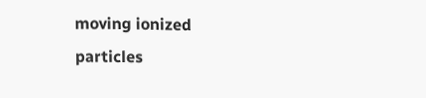moving ionized particles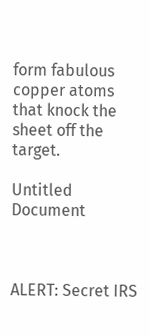form fabulous copper atoms that knock the sheet off the target.

Untitled Document



ALERT: Secret IRS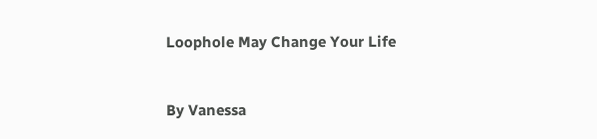Loophole May Change Your Life



By Vanessa